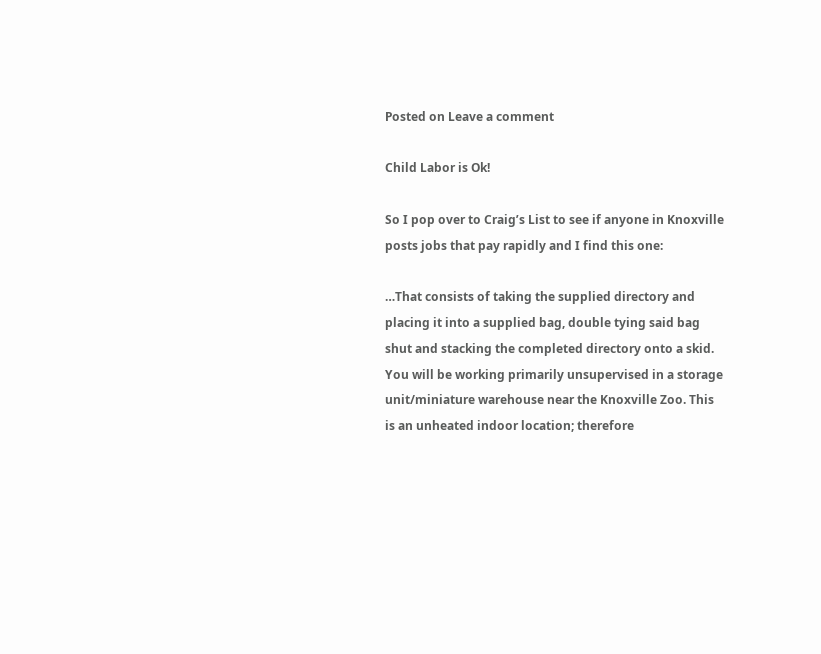Posted on Leave a comment

Child Labor is Ok!

So I pop over to Craig’s List to see if anyone in Knoxville posts jobs that pay rapidly and I find this one:

…That consists of taking the supplied directory and placing it into a supplied bag, double tying said bag shut and stacking the completed directory onto a skid.
You will be working primarily unsupervised in a storage unit/miniature warehouse near the Knoxville Zoo. This is an unheated indoor location; therefore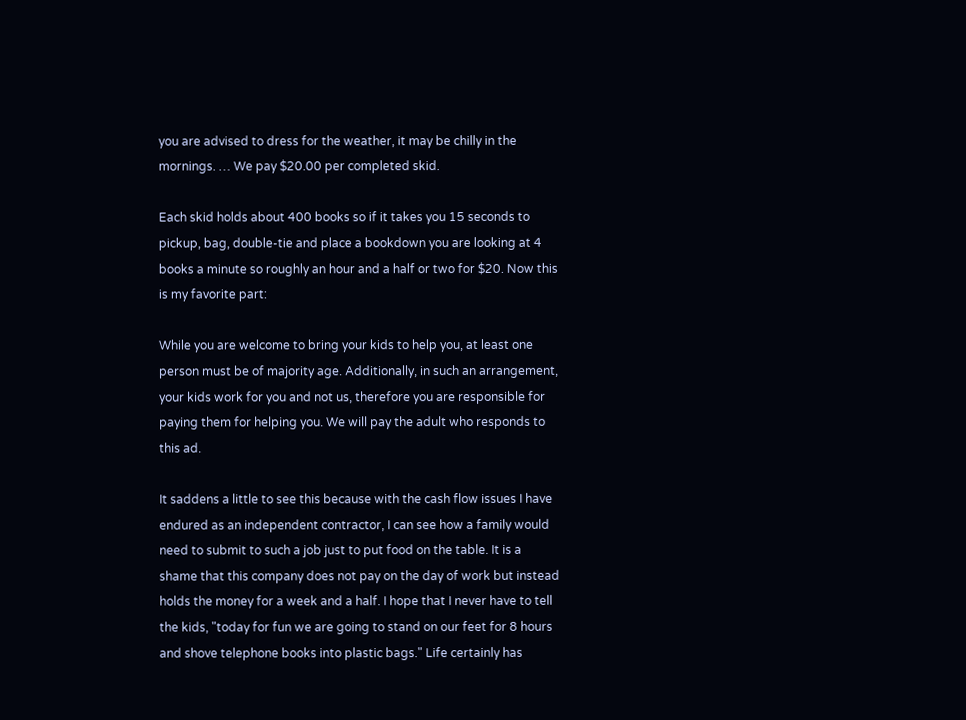you are advised to dress for the weather, it may be chilly in the mornings. … We pay $20.00 per completed skid.

Each skid holds about 400 books so if it takes you 15 seconds to pickup, bag, double-tie and place a bookdown you are looking at 4 books a minute so roughly an hour and a half or two for $20. Now this is my favorite part:

While you are welcome to bring your kids to help you, at least one person must be of majority age. Additionally, in such an arrangement, your kids work for you and not us, therefore you are responsible for paying them for helping you. We will pay the adult who responds to this ad.

It saddens a little to see this because with the cash flow issues I have endured as an independent contractor, I can see how a family would need to submit to such a job just to put food on the table. It is a shame that this company does not pay on the day of work but instead holds the money for a week and a half. I hope that I never have to tell the kids, "today for fun we are going to stand on our feet for 8 hours and shove telephone books into plastic bags." Life certainly has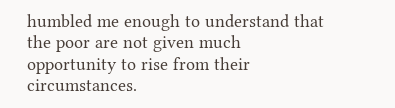humbled me enough to understand that the poor are not given much opportunity to rise from their circumstances.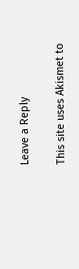Leave a Reply

This site uses Akismet to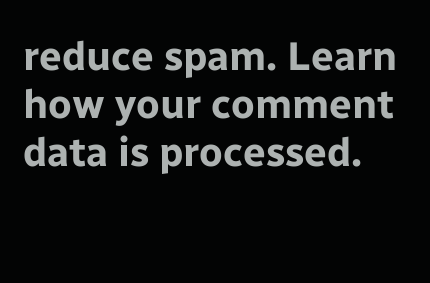reduce spam. Learn how your comment data is processed.